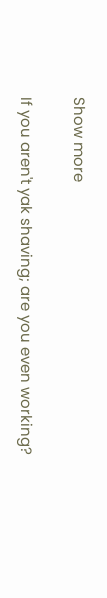Show more

If you aren't yak shaving; are you even working?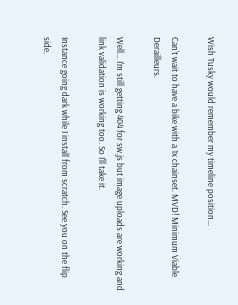Wish Tusky would remember my timeline position...

Can't wait to have a bike with a 1x chainset. MVD! Minimum Viable Derailleurs.

Well... I'm still getting 404 for sw.js but image uploads are working and link validation is working too. So I'll take it.

Instance going dark while I install from scratch. See you on the flip side.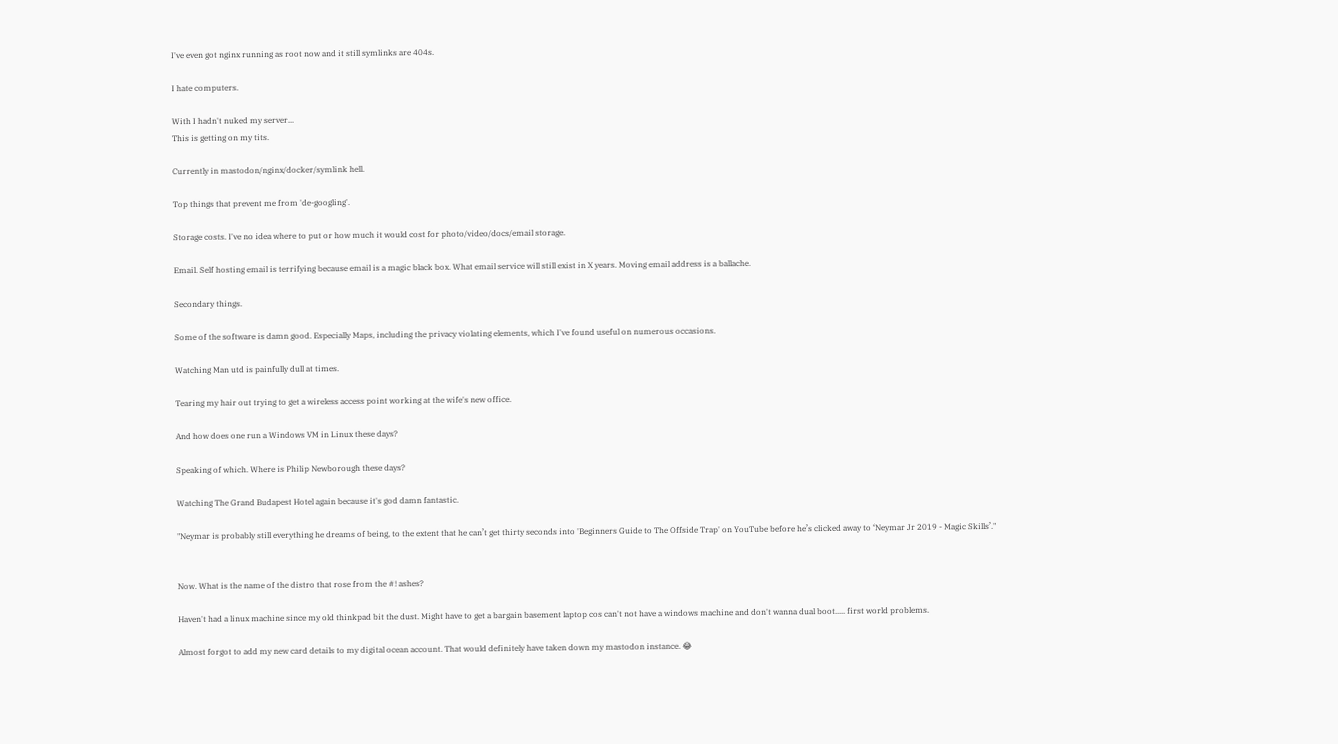I've even got nginx running as root now and it still symlinks are 404s.

I hate computers.

With I hadn't nuked my server...
This is getting on my tits.

Currently in mastodon/nginx/docker/symlink hell.

Top things that prevent me from 'de-googling'.

Storage costs. I've no idea where to put or how much it would cost for photo/video/docs/email storage.

Email. Self hosting email is terrifying because email is a magic black box. What email service will still exist in X years. Moving email address is a ballache.

Secondary things.

Some of the software is damn good. Especially Maps, including the privacy violating elements, which I've found useful on numerous occasions.

Watching Man utd is painfully dull at times.

Tearing my hair out trying to get a wireless access point working at the wife's new office.

And how does one run a Windows VM in Linux these days?

Speaking of which. Where is Philip Newborough these days?

Watching The Grand Budapest Hotel again because it's god damn fantastic.

"Neymar is probably still everything he dreams of being, to the extent that he can’t get thirty seconds into 'Beginners Guide to The Offside Trap' on YouTube before he’s clicked away to ‘Neymar Jr 2019 - Magic Skills’."


Now. What is the name of the distro that rose from the #! ashes?

Haven't had a linux machine since my old thinkpad bit the dust. Might have to get a bargain basement laptop cos can't not have a windows machine and don't wanna dual boot..... first world problems.

Almost forgot to add my new card details to my digital ocean account. That would definitely have taken down my mastodon instance. 😂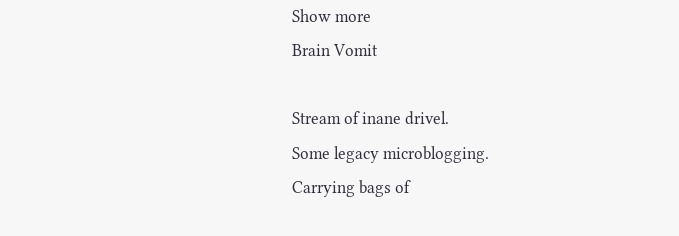Show more
Brain Vomit

Stream of inane drivel.
Some legacy microblogging.
Carrying bags of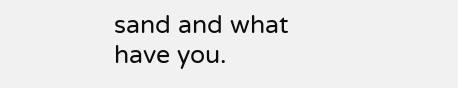sand and what have you.